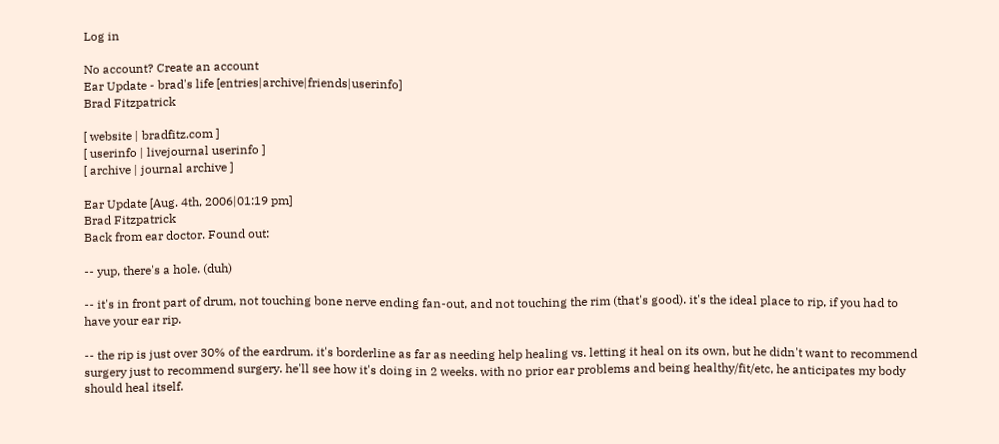Log in

No account? Create an account
Ear Update - brad's life [entries|archive|friends|userinfo]
Brad Fitzpatrick

[ website | bradfitz.com ]
[ userinfo | livejournal userinfo ]
[ archive | journal archive ]

Ear Update [Aug. 4th, 2006|01:19 pm]
Brad Fitzpatrick
Back from ear doctor. Found out:

-- yup, there's a hole. (duh)

-- it's in front part of drum, not touching bone nerve ending fan-out, and not touching the rim (that's good). it's the ideal place to rip, if you had to have your ear rip.

-- the rip is just over 30% of the eardrum. it's borderline as far as needing help healing vs. letting it heal on its own, but he didn't want to recommend surgery just to recommend surgery. he'll see how it's doing in 2 weeks. with no prior ear problems and being healthy/fit/etc, he anticipates my body should heal itself.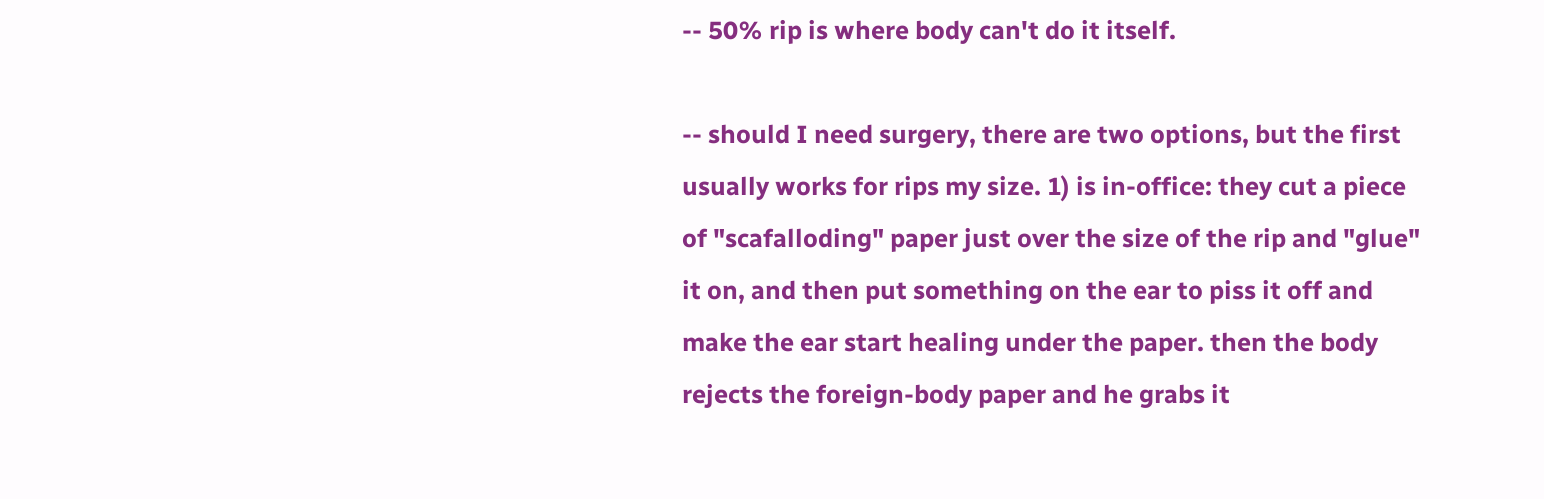-- 50% rip is where body can't do it itself.

-- should I need surgery, there are two options, but the first usually works for rips my size. 1) is in-office: they cut a piece of "scafalloding" paper just over the size of the rip and "glue" it on, and then put something on the ear to piss it off and make the ear start healing under the paper. then the body rejects the foreign-body paper and he grabs it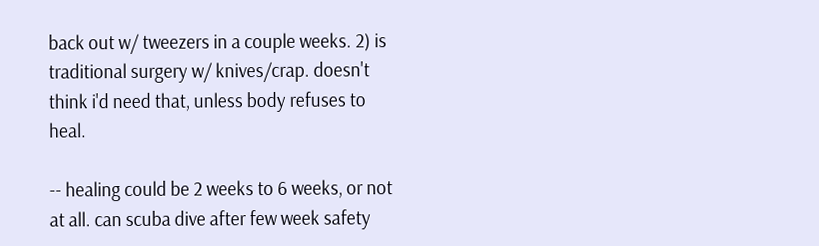back out w/ tweezers in a couple weeks. 2) is traditional surgery w/ knives/crap. doesn't think i'd need that, unless body refuses to heal.

-- healing could be 2 weeks to 6 weeks, or not at all. can scuba dive after few week safety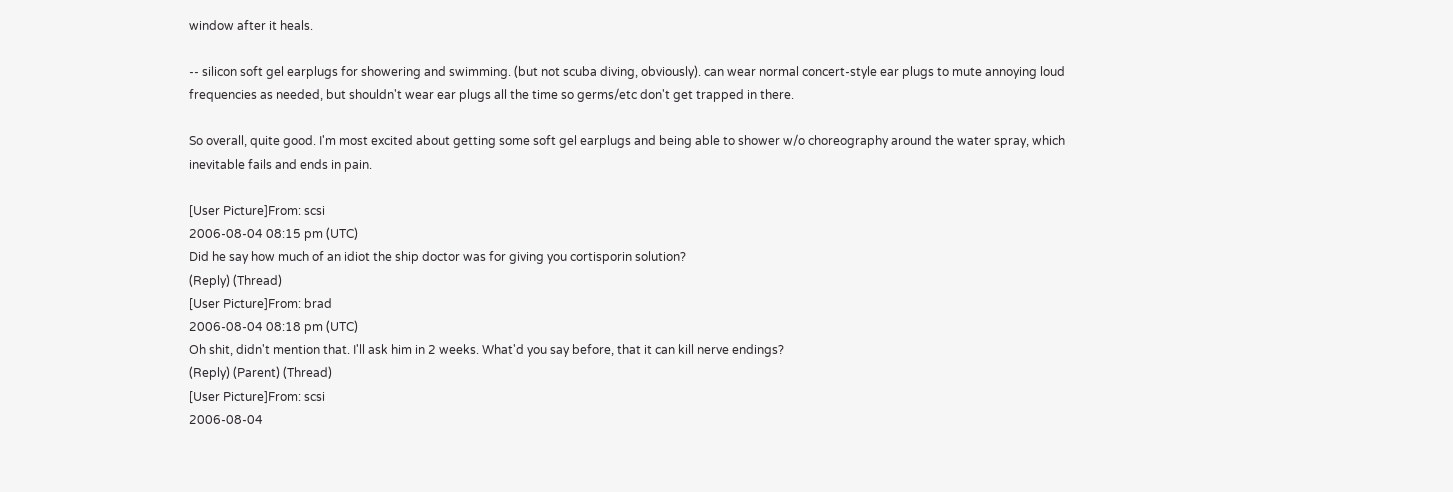window after it heals.

-- silicon soft gel earplugs for showering and swimming. (but not scuba diving, obviously). can wear normal concert-style ear plugs to mute annoying loud frequencies as needed, but shouldn't wear ear plugs all the time so germs/etc don't get trapped in there.

So overall, quite good. I'm most excited about getting some soft gel earplugs and being able to shower w/o choreography around the water spray, which inevitable fails and ends in pain.

[User Picture]From: scsi
2006-08-04 08:15 pm (UTC)
Did he say how much of an idiot the ship doctor was for giving you cortisporin solution?
(Reply) (Thread)
[User Picture]From: brad
2006-08-04 08:18 pm (UTC)
Oh shit, didn't mention that. I'll ask him in 2 weeks. What'd you say before, that it can kill nerve endings?
(Reply) (Parent) (Thread)
[User Picture]From: scsi
2006-08-04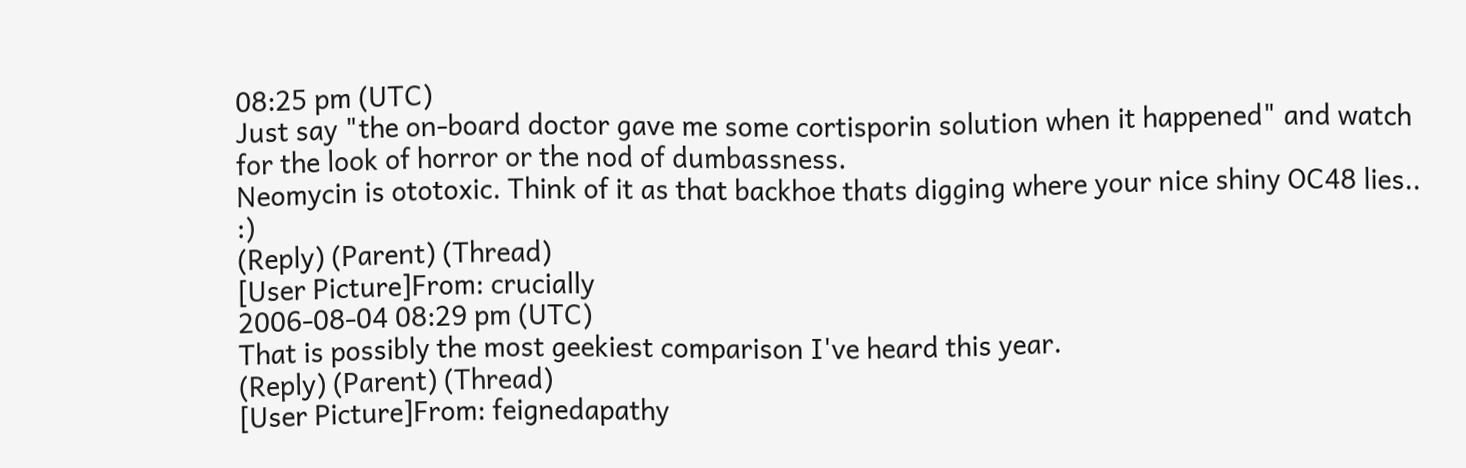08:25 pm (UTC)
Just say "the on-board doctor gave me some cortisporin solution when it happened" and watch for the look of horror or the nod of dumbassness.
Neomycin is ototoxic. Think of it as that backhoe thats digging where your nice shiny OC48 lies.. :)
(Reply) (Parent) (Thread)
[User Picture]From: crucially
2006-08-04 08:29 pm (UTC)
That is possibly the most geekiest comparison I've heard this year.
(Reply) (Parent) (Thread)
[User Picture]From: feignedapathy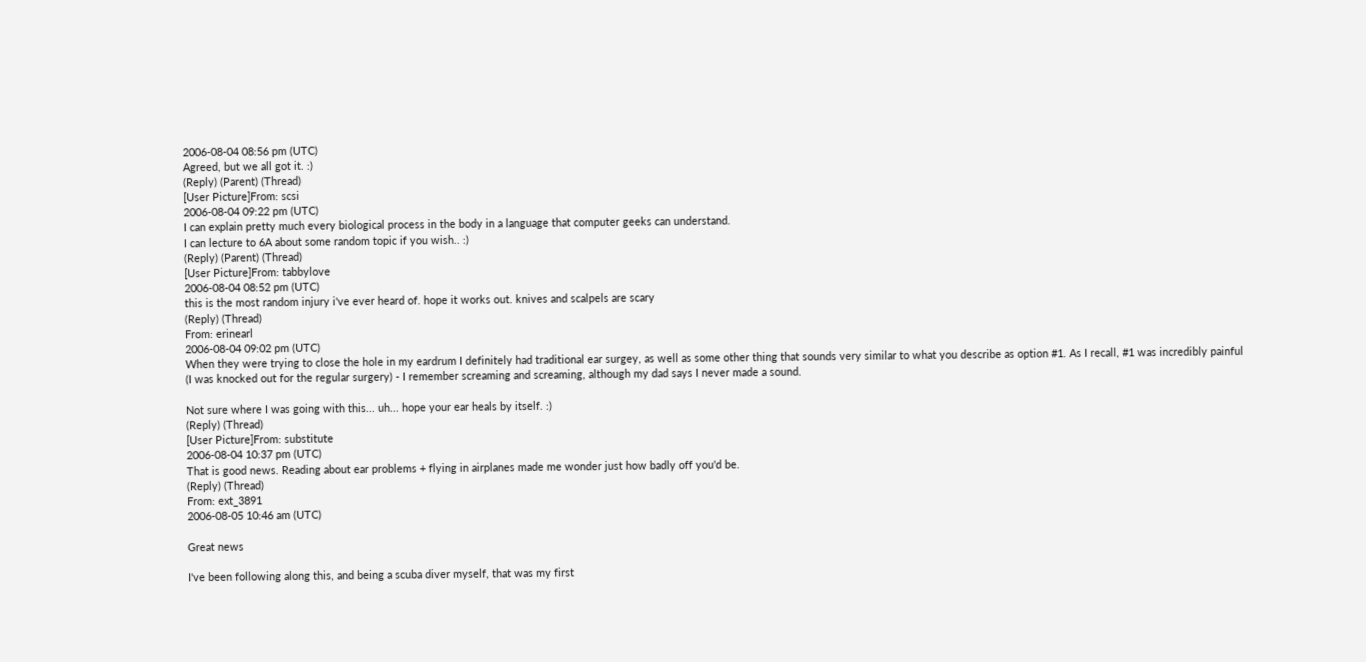2006-08-04 08:56 pm (UTC)
Agreed, but we all got it. :)
(Reply) (Parent) (Thread)
[User Picture]From: scsi
2006-08-04 09:22 pm (UTC)
I can explain pretty much every biological process in the body in a language that computer geeks can understand.
I can lecture to 6A about some random topic if you wish.. :)
(Reply) (Parent) (Thread)
[User Picture]From: tabbylove
2006-08-04 08:52 pm (UTC)
this is the most random injury i've ever heard of. hope it works out. knives and scalpels are scary
(Reply) (Thread)
From: erinearl
2006-08-04 09:02 pm (UTC)
When they were trying to close the hole in my eardrum I definitely had traditional ear surgey, as well as some other thing that sounds very similar to what you describe as option #1. As I recall, #1 was incredibly painful (I was knocked out for the regular surgery) - I remember screaming and screaming, although my dad says I never made a sound.

Not sure where I was going with this... uh... hope your ear heals by itself. :)
(Reply) (Thread)
[User Picture]From: substitute
2006-08-04 10:37 pm (UTC)
That is good news. Reading about ear problems + flying in airplanes made me wonder just how badly off you'd be.
(Reply) (Thread)
From: ext_3891
2006-08-05 10:46 am (UTC)

Great news

I've been following along this, and being a scuba diver myself, that was my first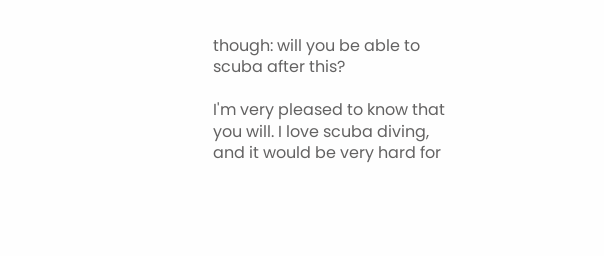though: will you be able to scuba after this?

I'm very pleased to know that you will. I love scuba diving, and it would be very hard for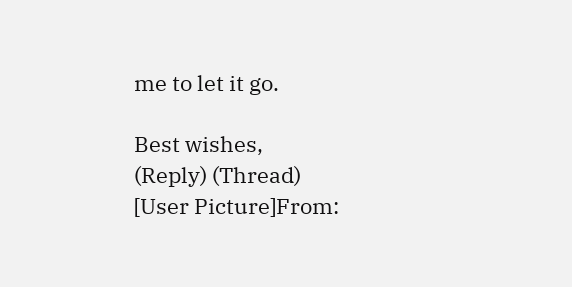me to let it go.

Best wishes,
(Reply) (Thread)
[User Picture]From: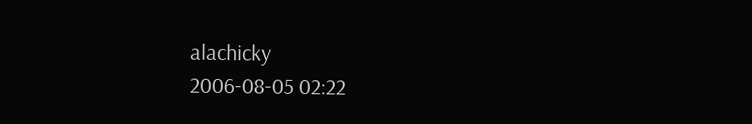alachicky
2006-08-05 02:22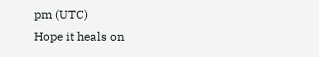pm (UTC)
Hope it heals on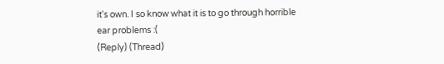it's own. I so know what it is to go through horrible ear problems :(
(Reply) (Thread)